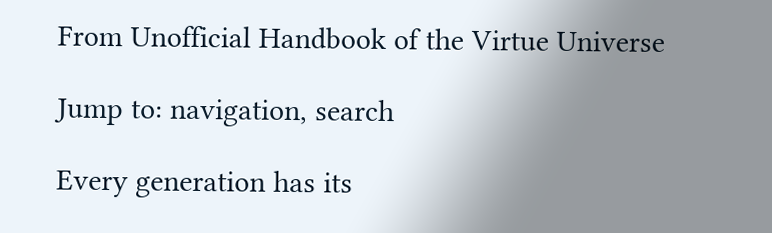From Unofficial Handbook of the Virtue Universe

Jump to: navigation, search

Every generation has its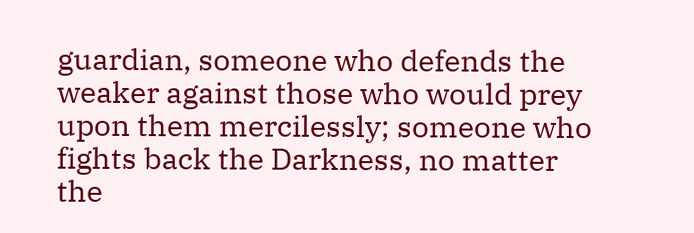guardian, someone who defends the weaker against those who would prey upon them mercilessly; someone who fights back the Darkness, no matter the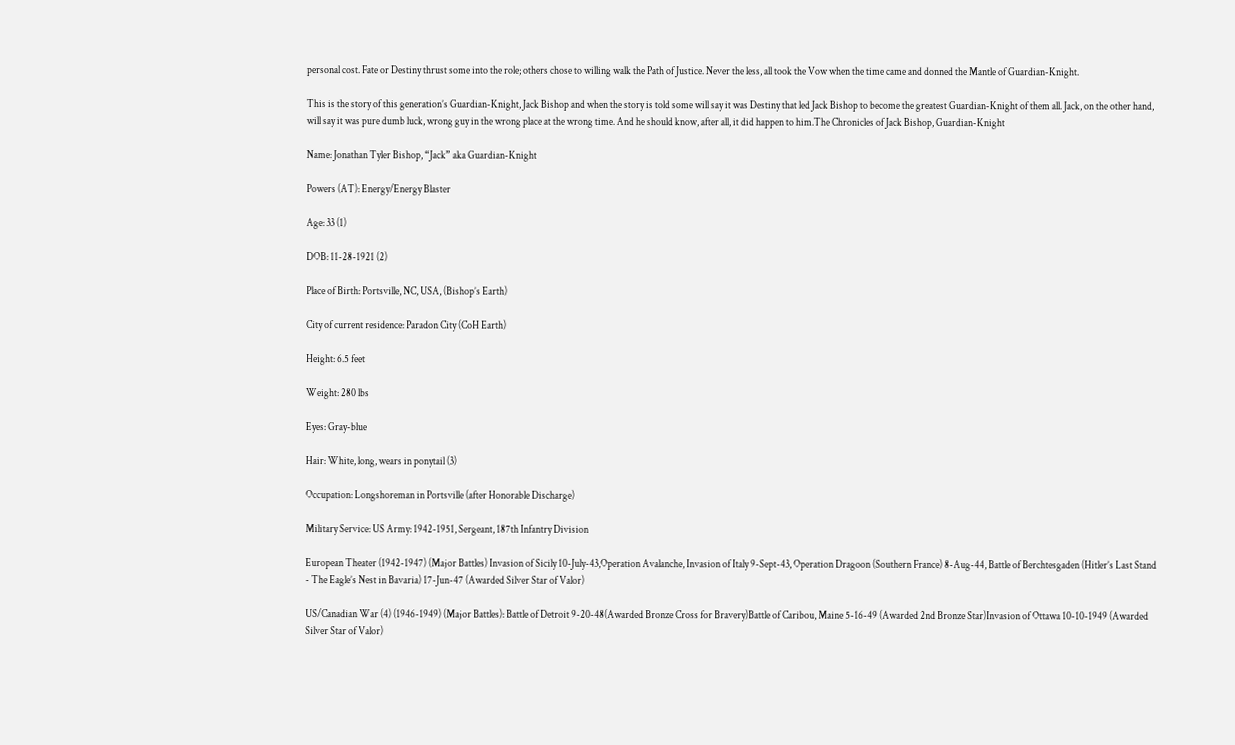personal cost. Fate or Destiny thrust some into the role; others chose to willing walk the Path of Justice. Never the less, all took the Vow when the time came and donned the Mantle of Guardian-Knight.

This is the story of this generation’s Guardian-Knight, Jack Bishop and when the story is told some will say it was Destiny that led Jack Bishop to become the greatest Guardian-Knight of them all. Jack, on the other hand, will say it was pure dumb luck, wrong guy in the wrong place at the wrong time. And he should know, after all, it did happen to him.The Chronicles of Jack Bishop, Guardian-Knight

Name: Jonathan Tyler Bishop, “Jack” aka Guardian-Knight

Powers (AT): Energy/Energy Blaster

Age: 33 (1)

DOB: 11-28-1921 (2)

Place of Birth: Portsville, NC, USA, (Bishop’s Earth)

City of current residence: Paradon City (CoH Earth)

Height: 6.5 feet

Weight: 280 lbs

Eyes: Gray-blue

Hair: White, long, wears in ponytail (3)

Occupation: Longshoreman in Portsville (after Honorable Discharge)

Military Service: US Army: 1942-1951, Sergeant, 187th Infantry Division

European Theater (1942-1947) (Major Battles) Invasion of Sicily 10-July-43,Operation Avalanche, Invasion of Italy 9-Sept-43, Operation Dragoon (Southern France) 8-Aug-44, Battle of Berchtesgaden (Hitler’s Last Stand - The Eagle’s Nest in Bavaria) 17-Jun-47 (Awarded Silver Star of Valor)

US/Canadian War (4) (1946-1949) (Major Battles): Battle of Detroit 9-20-48(Awarded Bronze Cross for Bravery)Battle of Caribou, Maine 5-16-49 (Awarded 2nd Bronze Star)Invasion of Ottawa 10-10-1949 (Awarded Silver Star of Valor)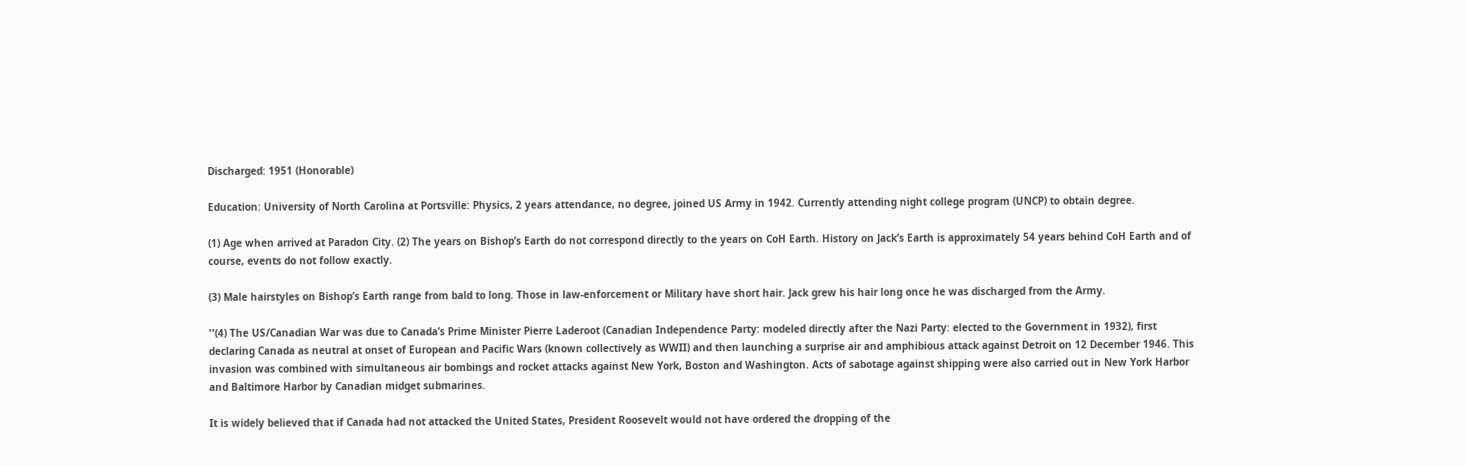Discharged: 1951 (Honorable)

Education: University of North Carolina at Portsville: Physics, 2 years attendance, no degree, joined US Army in 1942. Currently attending night college program (UNCP) to obtain degree.

(1) Age when arrived at Paradon City. (2) The years on Bishop’s Earth do not correspond directly to the years on CoH Earth. History on Jack’s Earth is approximately 54 years behind CoH Earth and of course, events do not follow exactly.

(3) Male hairstyles on Bishop’s Earth range from bald to long. Those in law-enforcement or Military have short hair. Jack grew his hair long once he was discharged from the Army.

''(4) The US/Canadian War was due to Canada’s Prime Minister Pierre Laderoot (Canadian Independence Party: modeled directly after the Nazi Party: elected to the Government in 1932), first declaring Canada as neutral at onset of European and Pacific Wars (known collectively as WWII) and then launching a surprise air and amphibious attack against Detroit on 12 December 1946. This invasion was combined with simultaneous air bombings and rocket attacks against New York, Boston and Washington. Acts of sabotage against shipping were also carried out in New York Harbor and Baltimore Harbor by Canadian midget submarines.

It is widely believed that if Canada had not attacked the United States, President Roosevelt would not have ordered the dropping of the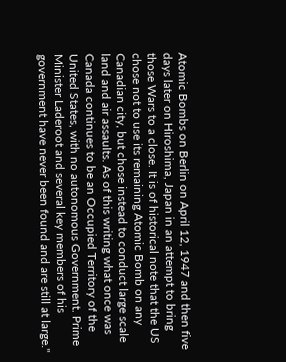Atomic Bombs on Berlin on April 12, 1947 and then five days later on Hiroshima, Japan in an attempt to bring those Wars to a close. It is of historical note that the US chose not to use its remaining Atomic Bomb on any Canadian city, but chose instead to conduct large scale land and air assaults. As of this writing what once was Canada continues to be an Occupied Territory of the United States, with no autonomous Government. Prime Minister Laderoot and several key members of his government have never been found and are still at large.''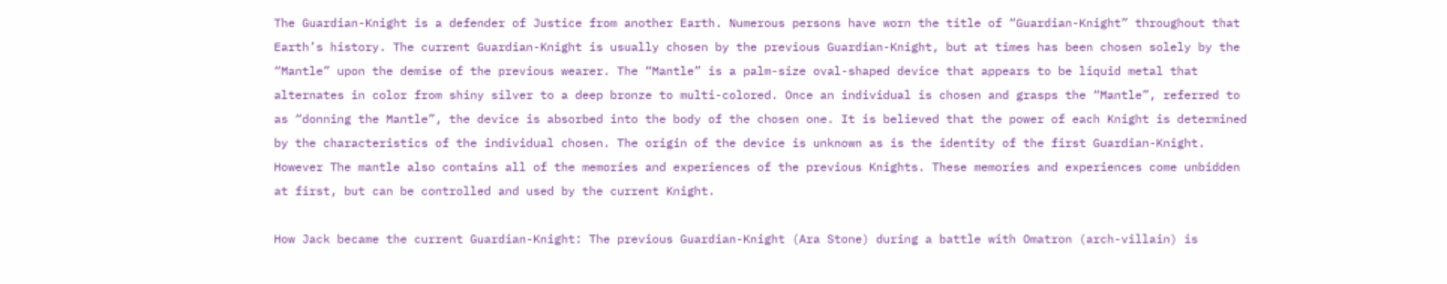The Guardian-Knight is a defender of Justice from another Earth. Numerous persons have worn the title of “Guardian-Knight” throughout that Earth’s history. The current Guardian-Knight is usually chosen by the previous Guardian-Knight, but at times has been chosen solely by the “Mantle” upon the demise of the previous wearer. The “Mantle” is a palm-size oval-shaped device that appears to be liquid metal that alternates in color from shiny silver to a deep bronze to multi-colored. Once an individual is chosen and grasps the “Mantle”, referred to as “donning the Mantle”, the device is absorbed into the body of the chosen one. It is believed that the power of each Knight is determined by the characteristics of the individual chosen. The origin of the device is unknown as is the identity of the first Guardian-Knight. However The mantle also contains all of the memories and experiences of the previous Knights. These memories and experiences come unbidden at first, but can be controlled and used by the current Knight.

How Jack became the current Guardian-Knight: The previous Guardian-Knight (Ara Stone) during a battle with Omatron (arch-villain) is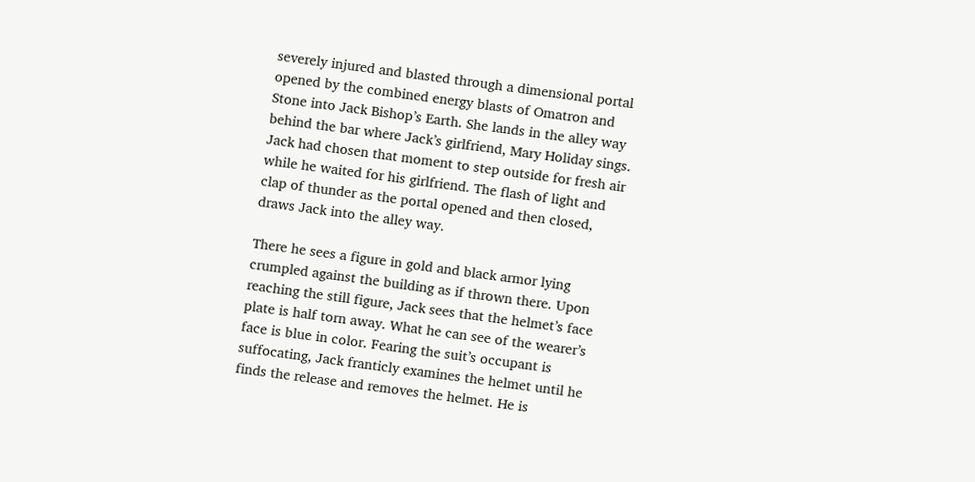severely injured and blasted through a dimensional portal opened by the combined energy blasts of Omatron and Stone into Jack Bishop’s Earth. She lands in the alley way behind the bar where Jack’s girlfriend, Mary Holiday sings. Jack had chosen that moment to step outside for fresh air while he waited for his girlfriend. The flash of light and clap of thunder as the portal opened and then closed, draws Jack into the alley way.

There he sees a figure in gold and black armor lying crumpled against the building as if thrown there. Upon reaching the still figure, Jack sees that the helmet’s face plate is half torn away. What he can see of the wearer’s face is blue in color. Fearing the suit’s occupant is suffocating, Jack franticly examines the helmet until he finds the release and removes the helmet. He is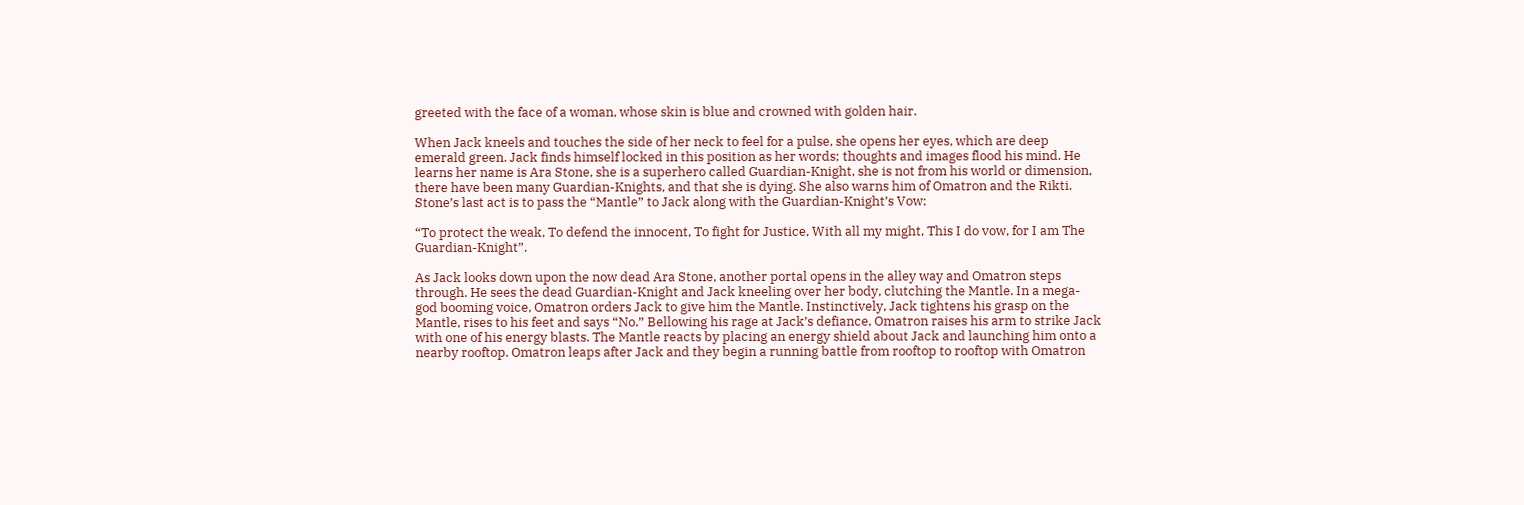greeted with the face of a woman, whose skin is blue and crowned with golden hair.

When Jack kneels and touches the side of her neck to feel for a pulse, she opens her eyes, which are deep emerald green. Jack finds himself locked in this position as her words; thoughts and images flood his mind. He learns her name is Ara Stone, she is a superhero called Guardian-Knight, she is not from his world or dimension, there have been many Guardian-Knights, and that she is dying. She also warns him of Omatron and the Rikti. Stone’s last act is to pass the “Mantle” to Jack along with the Guardian-Knight’s Vow:

“To protect the weak, To defend the innocent, To fight for Justice, With all my might, This I do vow, for I am The Guardian-Knight”.

As Jack looks down upon the now dead Ara Stone, another portal opens in the alley way and Omatron steps through. He sees the dead Guardian-Knight and Jack kneeling over her body, clutching the Mantle. In a mega-god booming voice, Omatron orders Jack to give him the Mantle. Instinctively, Jack tightens his grasp on the Mantle, rises to his feet and says “No.” Bellowing his rage at Jack’s defiance, Omatron raises his arm to strike Jack with one of his energy blasts. The Mantle reacts by placing an energy shield about Jack and launching him onto a nearby rooftop. Omatron leaps after Jack and they begin a running battle from rooftop to rooftop with Omatron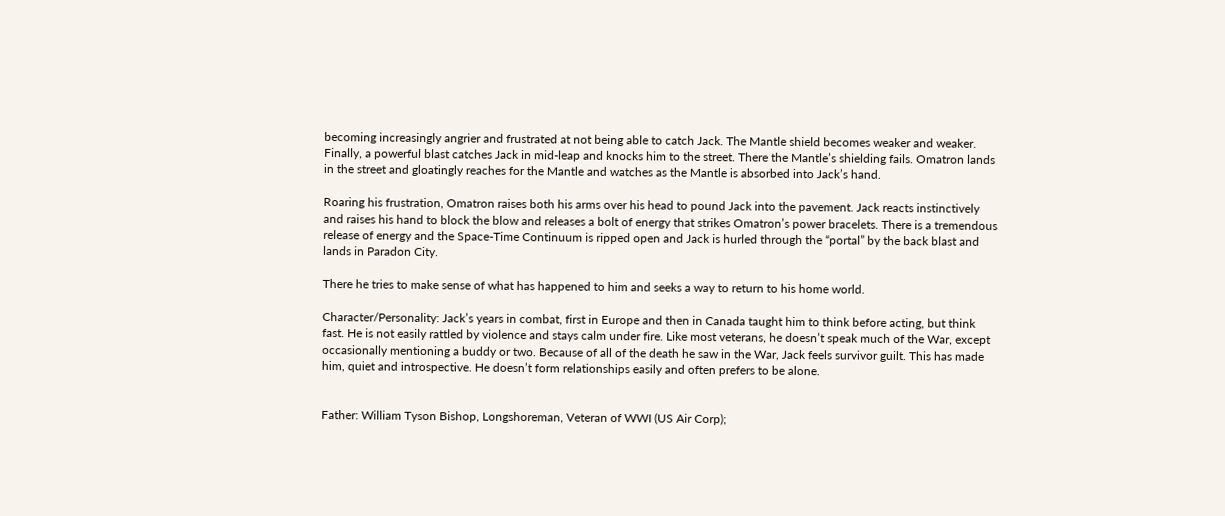becoming increasingly angrier and frustrated at not being able to catch Jack. The Mantle shield becomes weaker and weaker. Finally, a powerful blast catches Jack in mid-leap and knocks him to the street. There the Mantle’s shielding fails. Omatron lands in the street and gloatingly reaches for the Mantle and watches as the Mantle is absorbed into Jack’s hand.

Roaring his frustration, Omatron raises both his arms over his head to pound Jack into the pavement. Jack reacts instinctively and raises his hand to block the blow and releases a bolt of energy that strikes Omatron’s power bracelets. There is a tremendous release of energy and the Space-Time Continuum is ripped open and Jack is hurled through the “portal” by the back blast and lands in Paradon City.

There he tries to make sense of what has happened to him and seeks a way to return to his home world.

Character/Personality: Jack’s years in combat, first in Europe and then in Canada taught him to think before acting, but think fast. He is not easily rattled by violence and stays calm under fire. Like most veterans, he doesn’t speak much of the War, except occasionally mentioning a buddy or two. Because of all of the death he saw in the War, Jack feels survivor guilt. This has made him, quiet and introspective. He doesn’t form relationships easily and often prefers to be alone.


Father: William Tyson Bishop, Longshoreman, Veteran of WWI (US Air Corp);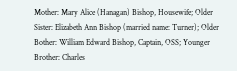Mother: Mary Alice (Hanagan) Bishop, Housewife; Older Sister: Elizabeth Ann Bishop (married name: Turner); Older Bother: William Edward Bishop, Captain, OSS; Younger Brother: Charles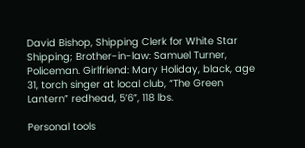David Bishop, Shipping Clerk for White Star Shipping; Brother-in-law: Samuel Turner, Policeman. Girlfriend: Mary Holiday, black, age 31, torch singer at local club, “The Green Lantern” redhead, 5’6”, 118 lbs.

Personal tools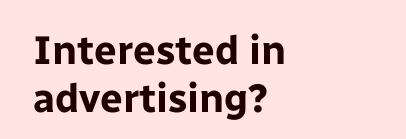Interested in advertising?